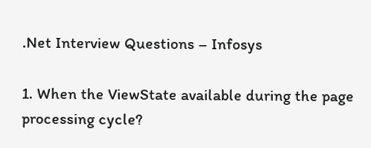.Net Interview Questions – Infosys

1. When the ViewState available during the page processing cycle?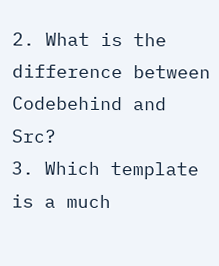2. What is the difference between Codebehind and Src?
3. Which template is a much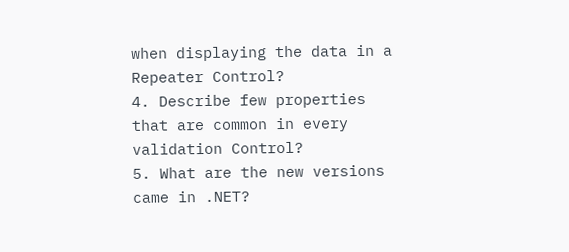when displaying the data in a Repeater Control?
4. Describe few properties that are common in every validation Control?
5. What are the new versions came in .NET?